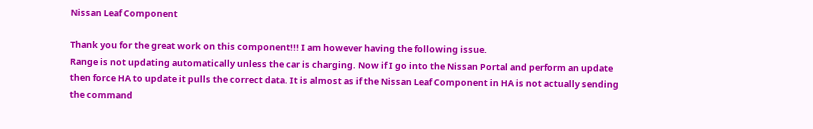Nissan Leaf Component

Thank you for the great work on this component!!! I am however having the following issue.
Range is not updating automatically unless the car is charging. Now if I go into the Nissan Portal and perform an update then force HA to update it pulls the correct data. It is almost as if the Nissan Leaf Component in HA is not actually sending the command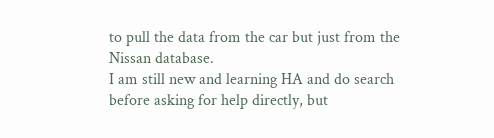to pull the data from the car but just from the Nissan database.
I am still new and learning HA and do search before asking for help directly, but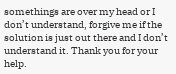somethings are over my head or I don’t understand, forgive me if the solution is just out there and I don’t understand it. Thank you for your help.